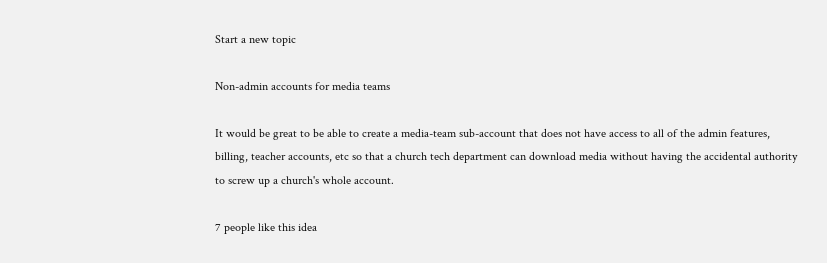Start a new topic

Non-admin accounts for media teams

It would be great to be able to create a media-team sub-account that does not have access to all of the admin features, billing, teacher accounts, etc so that a church tech department can download media without having the accidental authority to screw up a church's whole account.

7 people like this idea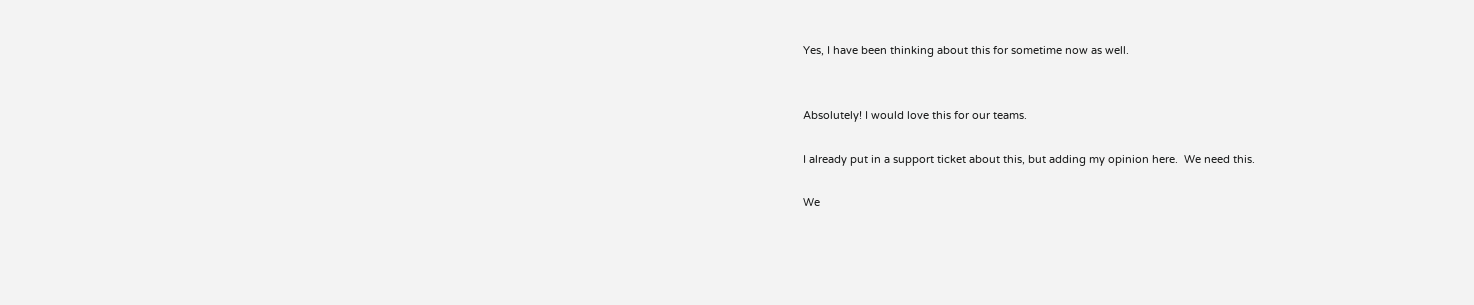Yes, I have been thinking about this for sometime now as well.


Absolutely! I would love this for our teams.

I already put in a support ticket about this, but adding my opinion here.  We need this.

We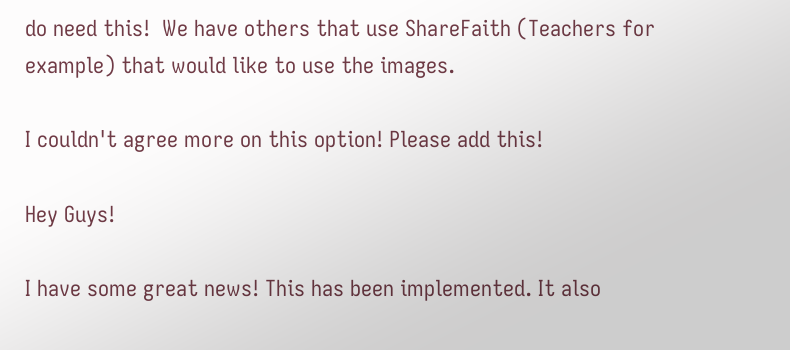do need this!  We have others that use ShareFaith (Teachers for example) that would like to use the images.

I couldn't agree more on this option! Please add this!

Hey Guys!

I have some great news! This has been implemented. It also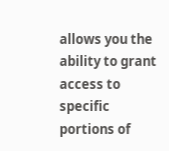allows you the ability to grant access to specific portions of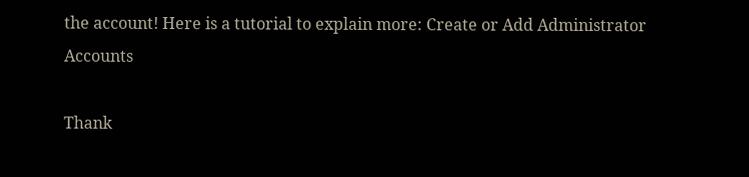the account! Here is a tutorial to explain more: Create or Add Administrator Accounts

Thank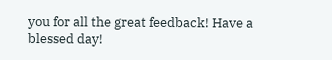you for all the great feedback! Have a blessed day!